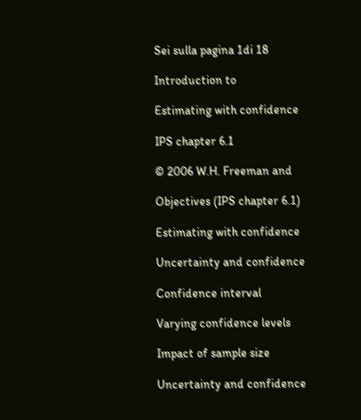Sei sulla pagina 1di 18

Introduction to

Estimating with confidence

IPS chapter 6.1

© 2006 W.H. Freeman and

Objectives (IPS chapter 6.1)

Estimating with confidence

Uncertainty and confidence

Confidence interval

Varying confidence levels

Impact of sample size

Uncertainty and confidence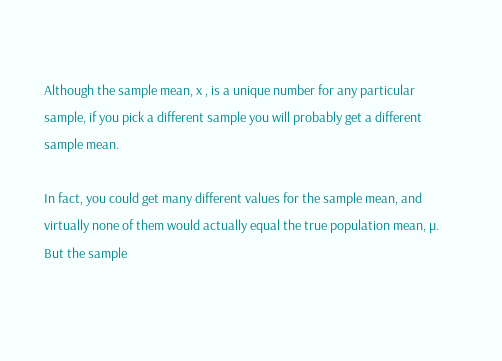Although the sample mean, x , is a unique number for any particular
sample, if you pick a different sample you will probably get a different
sample mean.

In fact, you could get many different values for the sample mean, and
virtually none of them would actually equal the true population mean, µ.
But the sample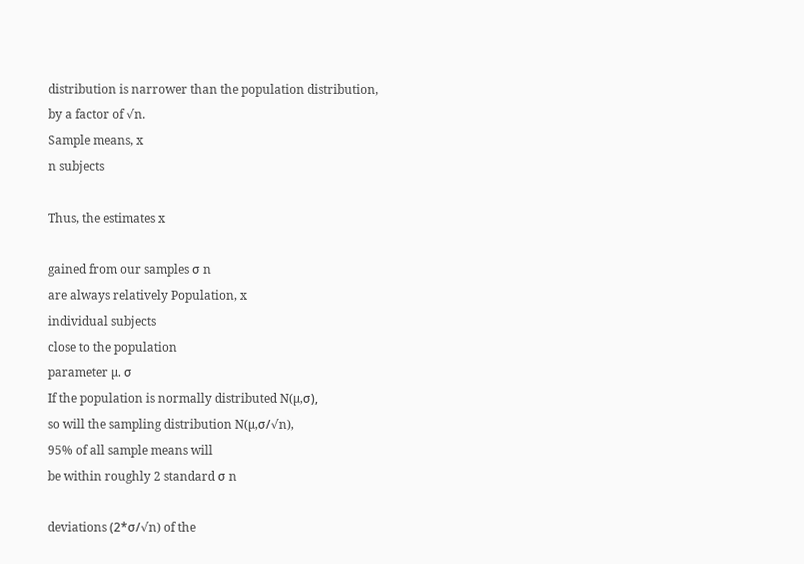distribution is narrower than the population distribution,
by a factor of √n.
Sample means, x
n subjects

Thus, the estimates x

gained from our samples σ n
are always relatively Population, x
individual subjects
close to the population
parameter µ. σ
If the population is normally distributed N(µ,σ),
so will the sampling distribution N(µ,σ/√n),
95% of all sample means will
be within roughly 2 standard σ n

deviations (2*σ/√n) of the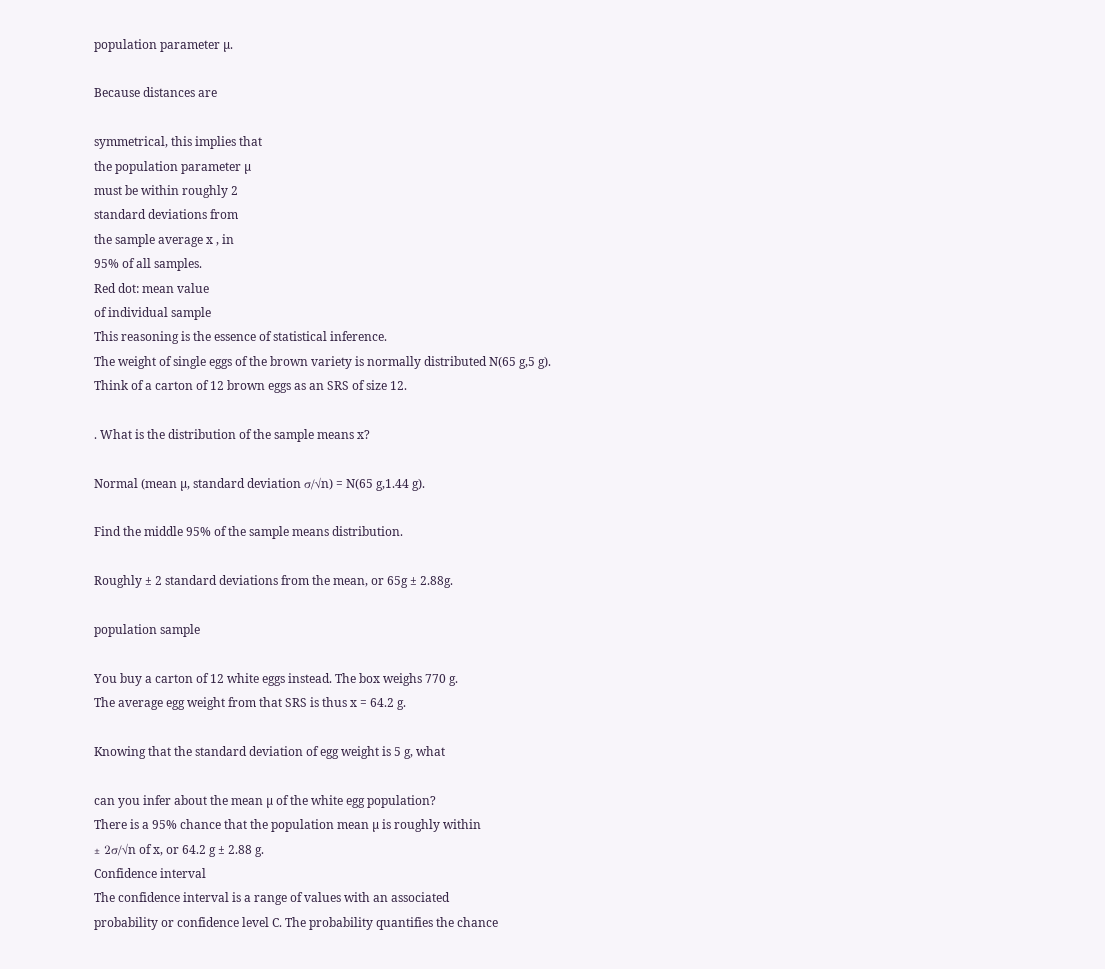population parameter µ.

Because distances are

symmetrical, this implies that
the population parameter µ
must be within roughly 2
standard deviations from
the sample average x , in
95% of all samples.
Red dot: mean value
of individual sample
This reasoning is the essence of statistical inference.
The weight of single eggs of the brown variety is normally distributed N(65 g,5 g).
Think of a carton of 12 brown eggs as an SRS of size 12.

. What is the distribution of the sample means x?

Normal (mean µ, standard deviation σ/√n) = N(65 g,1.44 g).

Find the middle 95% of the sample means distribution.

Roughly ± 2 standard deviations from the mean, or 65g ± 2.88g.

population sample

You buy a carton of 12 white eggs instead. The box weighs 770 g.
The average egg weight from that SRS is thus x = 64.2 g.

Knowing that the standard deviation of egg weight is 5 g, what

can you infer about the mean µ of the white egg population?
There is a 95% chance that the population mean µ is roughly within
± 2σ/√n of x, or 64.2 g ± 2.88 g.
Confidence interval
The confidence interval is a range of values with an associated
probability or confidence level C. The probability quantifies the chance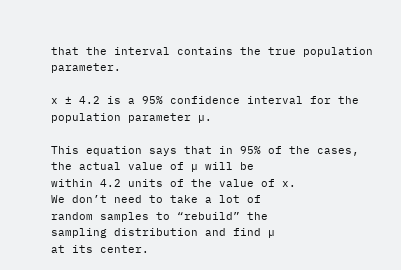that the interval contains the true population parameter.

x ± 4.2 is a 95% confidence interval for the population parameter µ.

This equation says that in 95% of the cases, the actual value of µ will be
within 4.2 units of the value of x.
We don’t need to take a lot of
random samples to “rebuild” the
sampling distribution and find µ
at its center.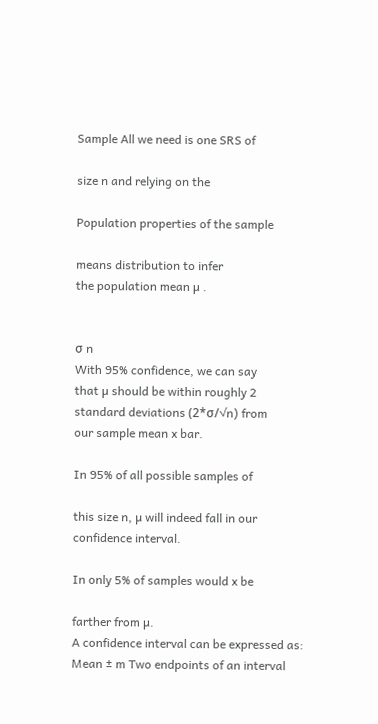Sample All we need is one SRS of

size n and relying on the

Population properties of the sample

means distribution to infer
the population mean µ .


σ n
With 95% confidence, we can say
that µ should be within roughly 2
standard deviations (2*σ/√n) from
our sample mean x bar.

In 95% of all possible samples of

this size n, µ will indeed fall in our
confidence interval.

In only 5% of samples would x be

farther from µ.
A confidence interval can be expressed as:
Mean ± m Two endpoints of an interval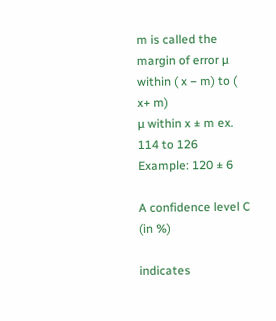m is called the margin of error µ within ( x − m) to ( x+ m)
µ within x ± m ex. 114 to 126
Example: 120 ± 6

A confidence level C (in %)

indicates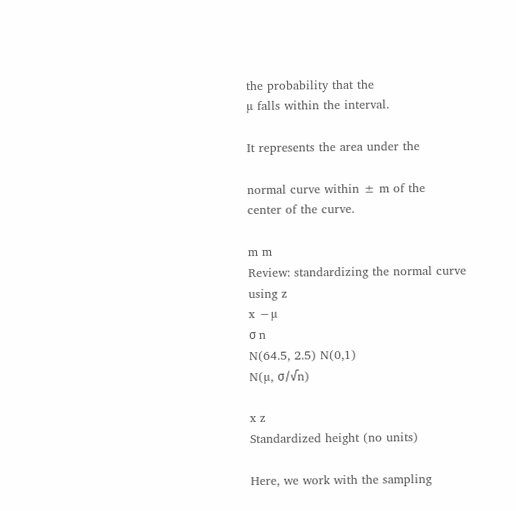the probability that the
µ falls within the interval.

It represents the area under the

normal curve within ± m of the
center of the curve.

m m
Review: standardizing the normal curve
using z
x −µ
σ n
N(64.5, 2.5) N(0,1)
N(µ, σ/√n)

x z
Standardized height (no units)

Here, we work with the sampling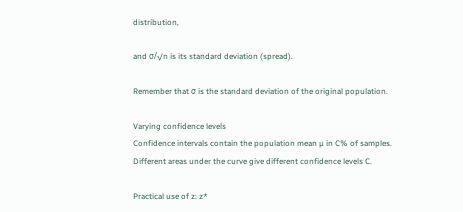distribution,

and σ/√n is its standard deviation (spread).

Remember that σ is the standard deviation of the original population.

Varying confidence levels
Confidence intervals contain the population mean µ in C% of samples.
Different areas under the curve give different confidence levels C.

Practical use of z: z*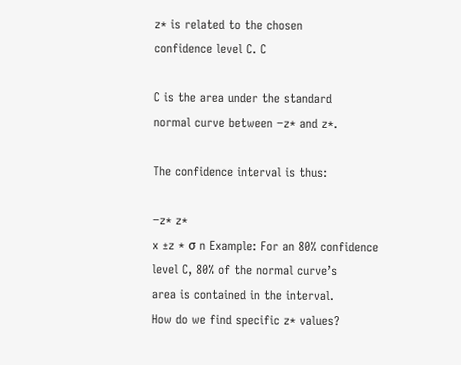z* is related to the chosen
confidence level C. C

C is the area under the standard
normal curve between −z* and z*.

The confidence interval is thus:

−z* z*
x ±z * σ n Example: For an 80% confidence
level C, 80% of the normal curve’s
area is contained in the interval.
How do we find specific z* values?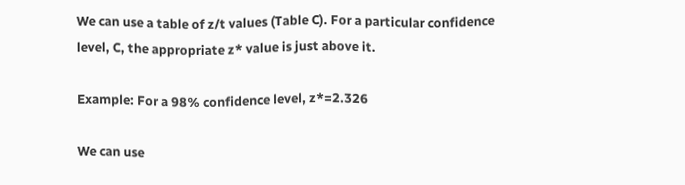We can use a table of z/t values (Table C). For a particular confidence
level, C, the appropriate z* value is just above it.

Example: For a 98% confidence level, z*=2.326

We can use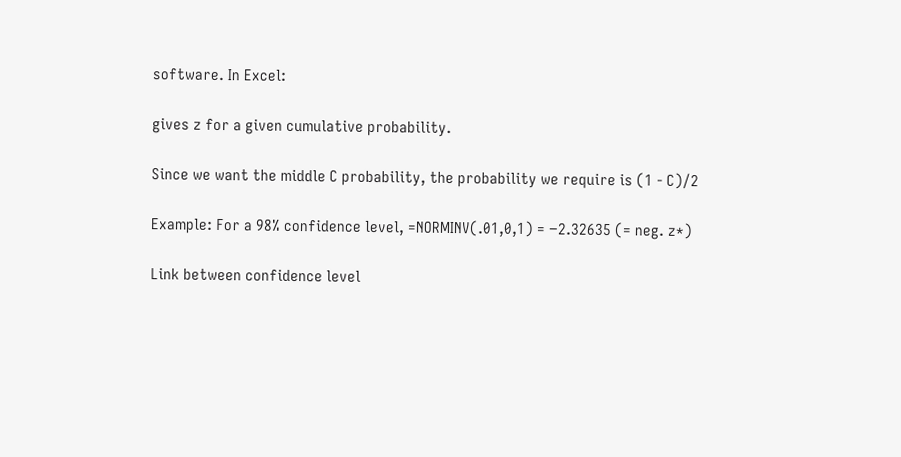software. In Excel:

gives z for a given cumulative probability.

Since we want the middle C probability, the probability we require is (1 - C)/2

Example: For a 98% confidence level, =NORMINV(.01,0,1) = −2.32635 (= neg. z*)

Link between confidence level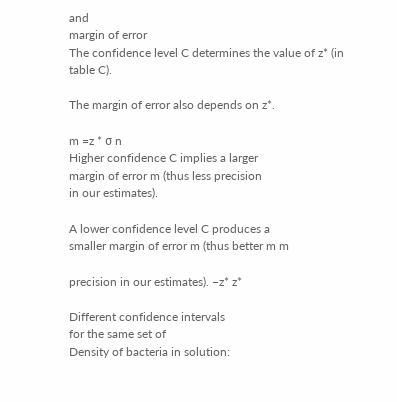and
margin of error
The confidence level C determines the value of z* (in table C).

The margin of error also depends on z*.

m =z * σ n
Higher confidence C implies a larger
margin of error m (thus less precision
in our estimates).

A lower confidence level C produces a
smaller margin of error m (thus better m m

precision in our estimates). −z* z*

Different confidence intervals
for the same set of
Density of bacteria in solution: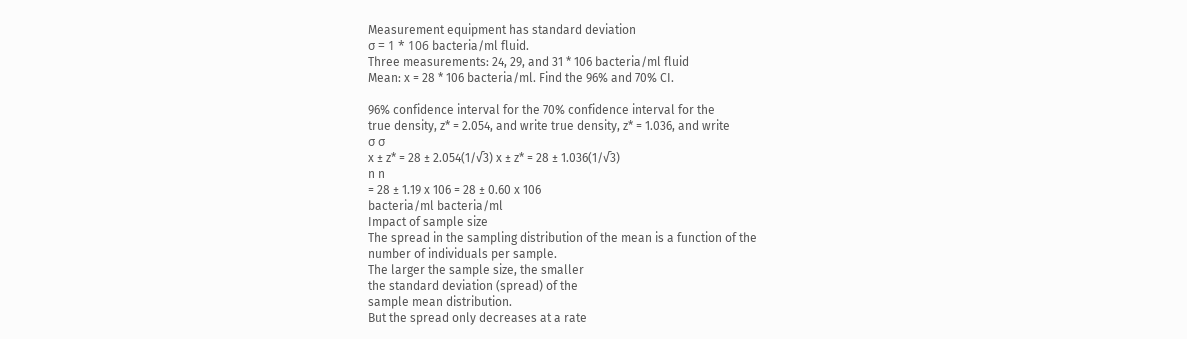Measurement equipment has standard deviation
σ = 1 * 106 bacteria/ml fluid.
Three measurements: 24, 29, and 31 * 106 bacteria/ml fluid
Mean: x = 28 * 106 bacteria/ml. Find the 96% and 70% CI.

96% confidence interval for the 70% confidence interval for the
true density, z* = 2.054, and write true density, z* = 1.036, and write
σ σ
x ± z* = 28 ± 2.054(1/√3) x ± z* = 28 ± 1.036(1/√3)
n n
= 28 ± 1.19 x 106 = 28 ± 0.60 x 106
bacteria/ml bacteria/ml
Impact of sample size
The spread in the sampling distribution of the mean is a function of the
number of individuals per sample.
The larger the sample size, the smaller
the standard deviation (spread) of the
sample mean distribution.
But the spread only decreases at a rate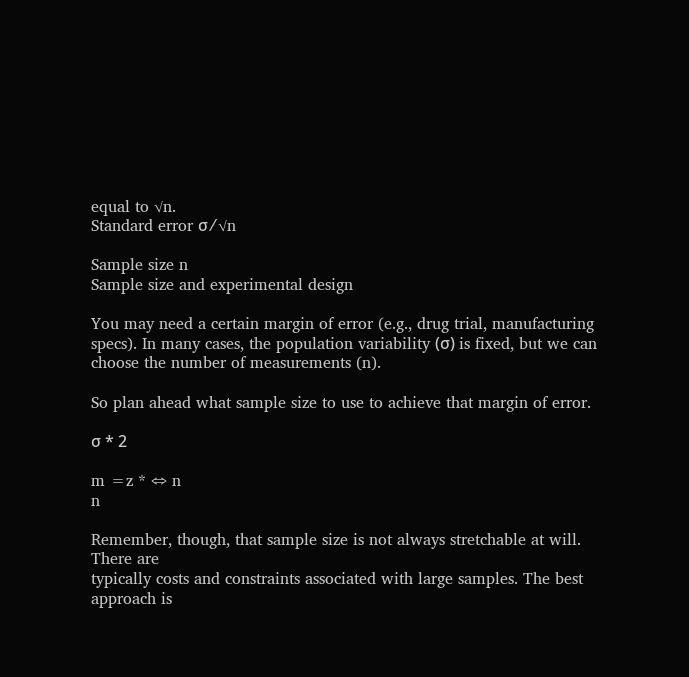equal to √n.
Standard error σ ⁄ √n

Sample size n
Sample size and experimental design

You may need a certain margin of error (e.g., drug trial, manufacturing
specs). In many cases, the population variability (σ) is fixed, but we can
choose the number of measurements (n).

So plan ahead what sample size to use to achieve that margin of error.

σ * 2

m =z * ⇔ n
n

Remember, though, that sample size is not always stretchable at will. There are
typically costs and constraints associated with large samples. The best
approach is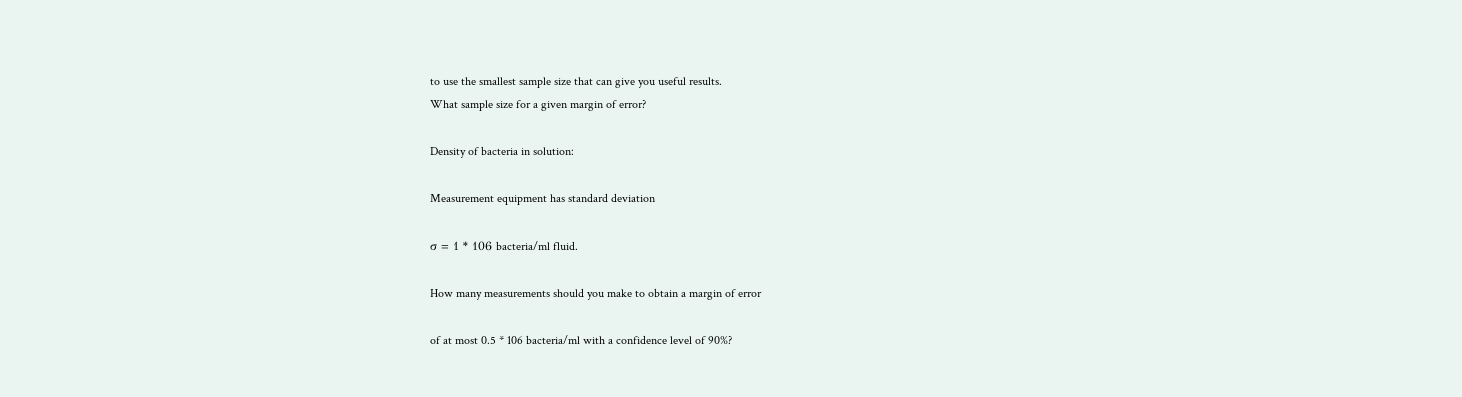to use the smallest sample size that can give you useful results.
What sample size for a given margin of error?

Density of bacteria in solution:

Measurement equipment has standard deviation

σ = 1 * 106 bacteria/ml fluid.

How many measurements should you make to obtain a margin of error

of at most 0.5 * 106 bacteria/ml with a confidence level of 90%?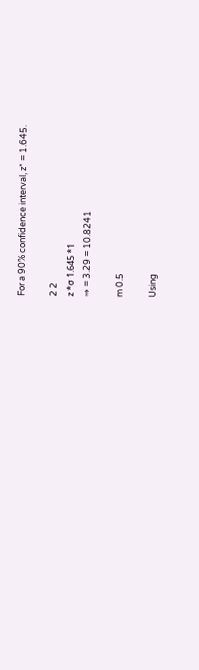For a 90% confidence interval, z* = 1.645.

2 2
z *σ 1.645 *1
⇒ = 3.29 = 10.8241

m 0.5

Using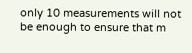only 10 measurements will not be enough to ensure that m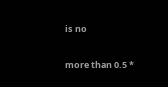is no

more than 0.5 *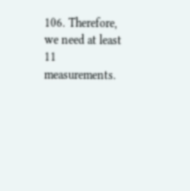106. Therefore, we need at least 11 measurements.